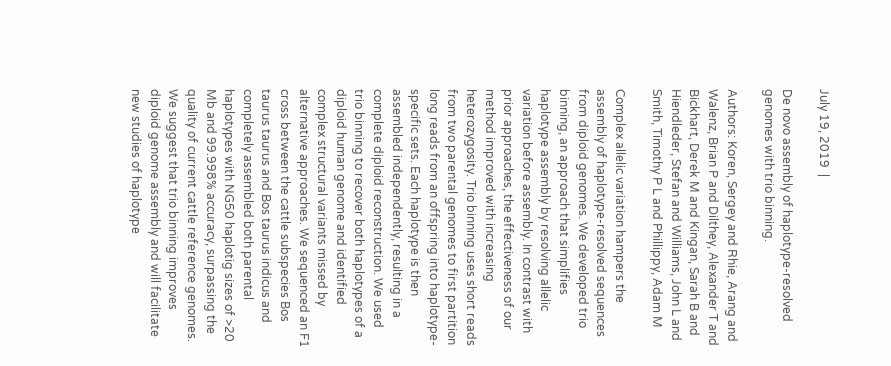July 19, 2019  |

De novo assembly of haplotype-resolved genomes with trio binning.

Authors: Koren, Sergey and Rhie, Arang and Walenz, Brian P and Dilthey, Alexander T and Bickhart, Derek M and Kingan, Sarah B and Hiendleder, Stefan and Williams, John L and Smith, Timothy P L and Phillippy, Adam M

Complex allelic variation hampers the assembly of haplotype-resolved sequences from diploid genomes. We developed trio binning, an approach that simplifies haplotype assembly by resolving allelic variation before assembly. In contrast with prior approaches, the effectiveness of our method improved with increasing heterozygosity. Trio binning uses short reads from two parental genomes to first partition long reads from an offspring into haplotype-specific sets. Each haplotype is then assembled independently, resulting in a complete diploid reconstruction. We used trio binning to recover both haplotypes of a diploid human genome and identified complex structural variants missed by alternative approaches. We sequenced an F1 cross between the cattle subspecies Bos taurus taurus and Bos taurus indicus and completely assembled both parental haplotypes with NG50 haplotig sizes of >20 Mb and 99.998% accuracy, surpassing the quality of current cattle reference genomes. We suggest that trio binning improves diploid genome assembly and will facilitate new studies of haplotype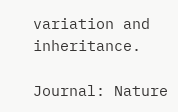variation and inheritance.

Journal: Nature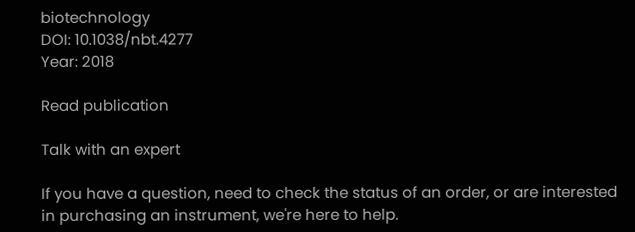biotechnology
DOI: 10.1038/nbt.4277
Year: 2018

Read publication

Talk with an expert

If you have a question, need to check the status of an order, or are interested in purchasing an instrument, we're here to help.